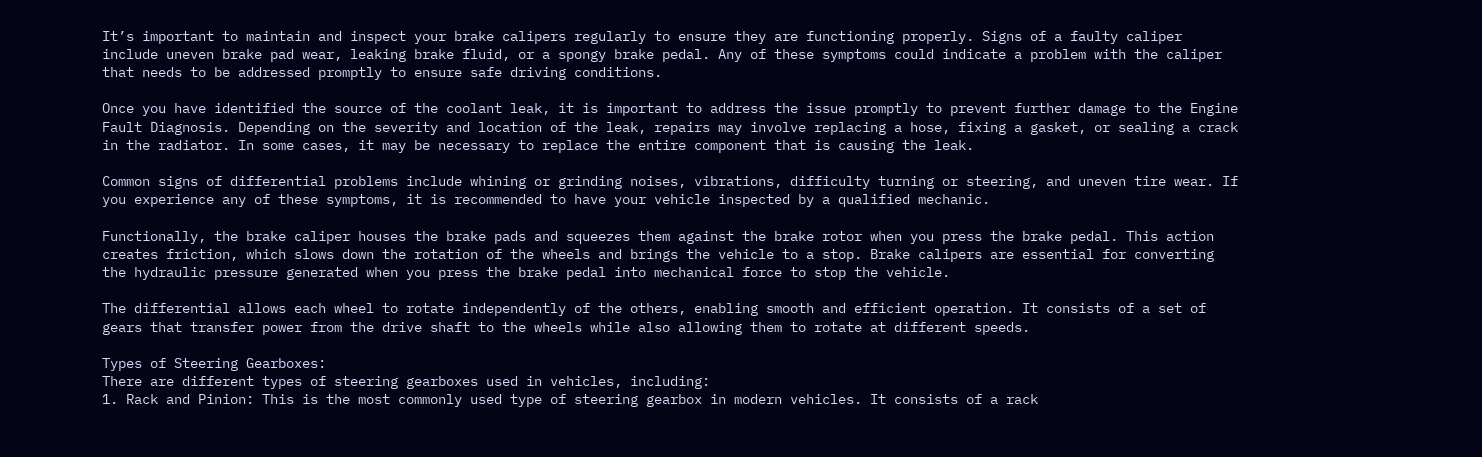It’s important to maintain and inspect your brake calipers regularly to ensure they are functioning properly. Signs of a faulty caliper include uneven brake pad wear, leaking brake fluid, or a spongy brake pedal. Any of these symptoms could indicate a problem with the caliper that needs to be addressed promptly to ensure safe driving conditions.

Once you have identified the source of the coolant leak, it is important to address the issue promptly to prevent further damage to the Engine Fault Diagnosis. Depending on the severity and location of the leak, repairs may involve replacing a hose, fixing a gasket, or sealing a crack in the radiator. In some cases, it may be necessary to replace the entire component that is causing the leak.

Common signs of differential problems include whining or grinding noises, vibrations, difficulty turning or steering, and uneven tire wear. If you experience any of these symptoms, it is recommended to have your vehicle inspected by a qualified mechanic.

Functionally, the brake caliper houses the brake pads and squeezes them against the brake rotor when you press the brake pedal. This action creates friction, which slows down the rotation of the wheels and brings the vehicle to a stop. Brake calipers are essential for converting the hydraulic pressure generated when you press the brake pedal into mechanical force to stop the vehicle.

The differential allows each wheel to rotate independently of the others, enabling smooth and efficient operation. It consists of a set of gears that transfer power from the drive shaft to the wheels while also allowing them to rotate at different speeds.

Types of Steering Gearboxes:
There are different types of steering gearboxes used in vehicles, including:
1. Rack and Pinion: This is the most commonly used type of steering gearbox in modern vehicles. It consists of a rack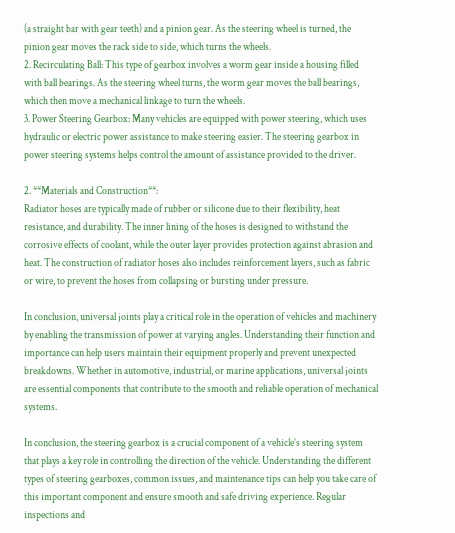(a straight bar with gear teeth) and a pinion gear. As the steering wheel is turned, the pinion gear moves the rack side to side, which turns the wheels.
2. Recirculating Ball: This type of gearbox involves a worm gear inside a housing filled with ball bearings. As the steering wheel turns, the worm gear moves the ball bearings, which then move a mechanical linkage to turn the wheels.
3. Power Steering Gearbox: Many vehicles are equipped with power steering, which uses hydraulic or electric power assistance to make steering easier. The steering gearbox in power steering systems helps control the amount of assistance provided to the driver.

2. **Materials and Construction**:
Radiator hoses are typically made of rubber or silicone due to their flexibility, heat resistance, and durability. The inner lining of the hoses is designed to withstand the corrosive effects of coolant, while the outer layer provides protection against abrasion and heat. The construction of radiator hoses also includes reinforcement layers, such as fabric or wire, to prevent the hoses from collapsing or bursting under pressure.

In conclusion, universal joints play a critical role in the operation of vehicles and machinery by enabling the transmission of power at varying angles. Understanding their function and importance can help users maintain their equipment properly and prevent unexpected breakdowns. Whether in automotive, industrial, or marine applications, universal joints are essential components that contribute to the smooth and reliable operation of mechanical systems.

In conclusion, the steering gearbox is a crucial component of a vehicle’s steering system that plays a key role in controlling the direction of the vehicle. Understanding the different types of steering gearboxes, common issues, and maintenance tips can help you take care of this important component and ensure smooth and safe driving experience. Regular inspections and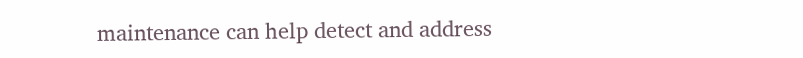maintenance can help detect and address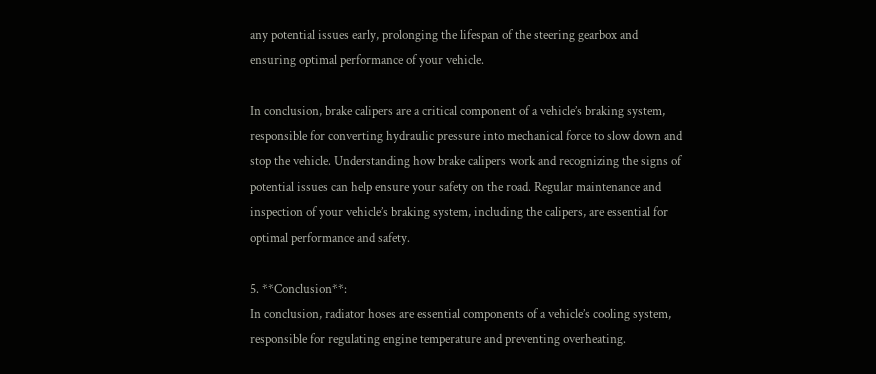any potential issues early, prolonging the lifespan of the steering gearbox and ensuring optimal performance of your vehicle.

In conclusion, brake calipers are a critical component of a vehicle’s braking system, responsible for converting hydraulic pressure into mechanical force to slow down and stop the vehicle. Understanding how brake calipers work and recognizing the signs of potential issues can help ensure your safety on the road. Regular maintenance and inspection of your vehicle’s braking system, including the calipers, are essential for optimal performance and safety.

5. **Conclusion**:
In conclusion, radiator hoses are essential components of a vehicle’s cooling system, responsible for regulating engine temperature and preventing overheating.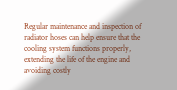Regular maintenance and inspection of radiator hoses can help ensure that the cooling system functions properly, extending the life of the engine and avoiding costly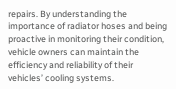repairs. By understanding the importance of radiator hoses and being proactive in monitoring their condition, vehicle owners can maintain the efficiency and reliability of their vehicles’ cooling systems.